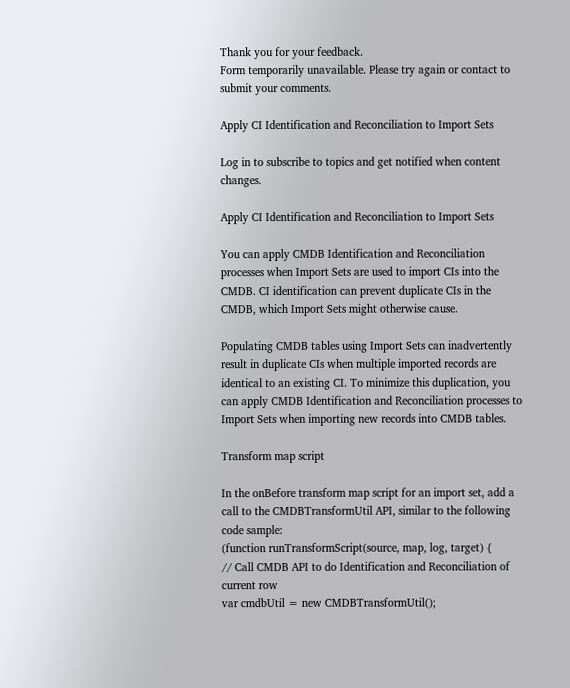Thank you for your feedback.
Form temporarily unavailable. Please try again or contact to submit your comments.

Apply CI Identification and Reconciliation to Import Sets

Log in to subscribe to topics and get notified when content changes.

Apply CI Identification and Reconciliation to Import Sets

You can apply CMDB Identification and Reconciliation processes when Import Sets are used to import CIs into the CMDB. CI identification can prevent duplicate CIs in the CMDB, which Import Sets might otherwise cause.

Populating CMDB tables using Import Sets can inadvertently result in duplicate CIs when multiple imported records are identical to an existing CI. To minimize this duplication, you can apply CMDB Identification and Reconciliation processes to Import Sets when importing new records into CMDB tables.

Transform map script

In the onBefore transform map script for an import set, add a call to the CMDBTransformUtil API, similar to the following code sample:
(function runTransformScript(source, map, log, target) {
// Call CMDB API to do Identification and Reconciliation of current row
var cmdbUtil = new CMDBTransformUtil();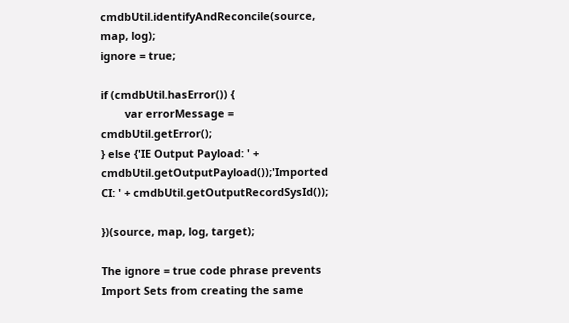cmdbUtil.identifyAndReconcile(source, map, log);
ignore = true;

if (cmdbUtil.hasError()) {
        var errorMessage = cmdbUtil.getError();
} else {'IE Output Payload: ' + cmdbUtil.getOutputPayload());'Imported CI: ' + cmdbUtil.getOutputRecordSysId());

})(source, map, log, target);

The ignore = true code phrase prevents Import Sets from creating the same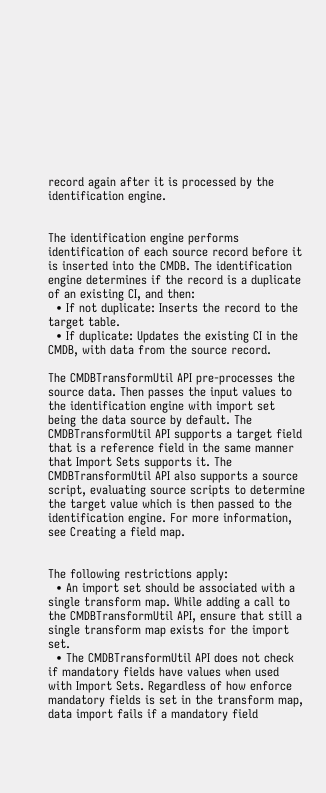record again after it is processed by the identification engine.


The identification engine performs identification of each source record before it is inserted into the CMDB. The identification engine determines if the record is a duplicate of an existing CI, and then:
  • If not duplicate: Inserts the record to the target table.
  • If duplicate: Updates the existing CI in the CMDB, with data from the source record.

The CMDBTransformUtil API pre-processes the source data. Then passes the input values to the identification engine with import set being the data source by default. The CMDBTransformUtil API supports a target field that is a reference field in the same manner that Import Sets supports it. The CMDBTransformUtil API also supports a source script, evaluating source scripts to determine the target value which is then passed to the identification engine. For more information, see Creating a field map.


The following restrictions apply:
  • An import set should be associated with a single transform map. While adding a call to the CMDBTransformUtil API, ensure that still a single transform map exists for the import set.
  • The CMDBTransformUtil API does not check if mandatory fields have values when used with Import Sets. Regardless of how enforce mandatory fields is set in the transform map, data import fails if a mandatory field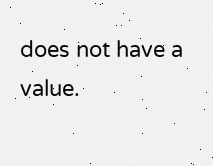does not have a value.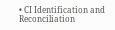• CI Identification and Reconciliation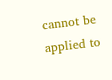cannot be applied to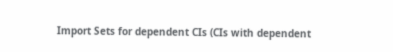Import Sets for dependent CIs (CIs with dependent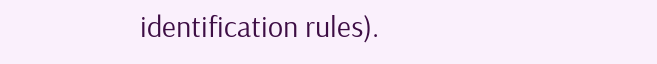identification rules).